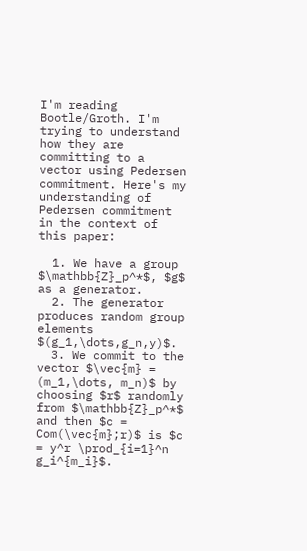I'm reading Bootle/Groth. I'm trying to understand how they are committing to a vector using Pedersen commitment. Here's my understanding of Pedersen commitment in the context of this paper:

  1. We have a group $\mathbb{Z}_p^*$, $g$ as a generator.
  2. The generator produces random group elements $(g_1,\dots,g_n,y)$.
  3. We commit to the vector $\vec{m} = (m_1,\dots, m_n)$ by choosing $r$ randomly from $\mathbb{Z}_p^*$ and then $c = Com(\vec{m};r)$ is $c = y^r \prod_{i=1}^n g_i^{m_i}$.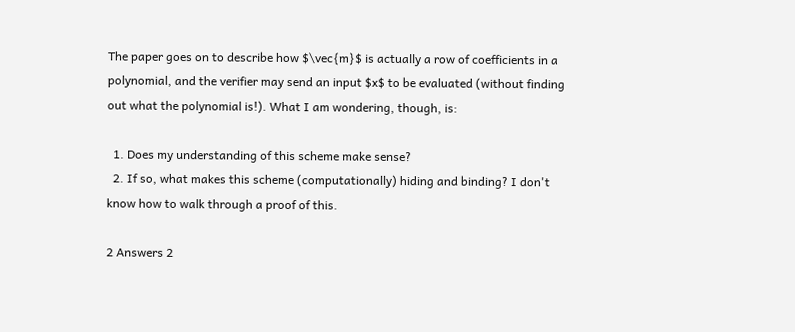The paper goes on to describe how $\vec{m}$ is actually a row of coefficients in a polynomial, and the verifier may send an input $x$ to be evaluated (without finding out what the polynomial is!). What I am wondering, though, is:

  1. Does my understanding of this scheme make sense?
  2. If so, what makes this scheme (computationally) hiding and binding? I don't know how to walk through a proof of this.

2 Answers 2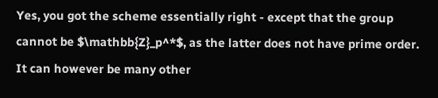Yes, you got the scheme essentially right - except that the group cannot be $\mathbb{Z}_p^*$, as the latter does not have prime order. It can however be many other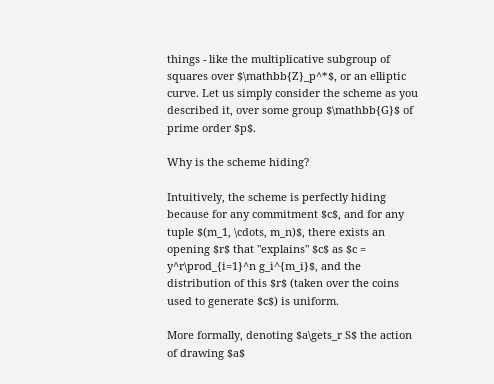things - like the multiplicative subgroup of squares over $\mathbb{Z}_p^*$, or an elliptic curve. Let us simply consider the scheme as you described it, over some group $\mathbb{G}$ of prime order $p$.

Why is the scheme hiding?

Intuitively, the scheme is perfectly hiding because for any commitment $c$, and for any tuple $(m_1, \cdots, m_n)$, there exists an opening $r$ that "explains" $c$ as $c = y^r\prod_{i=1}^n g_i^{m_i}$, and the distribution of this $r$ (taken over the coins used to generate $c$) is uniform.

More formally, denoting $a\gets_r S$ the action of drawing $a$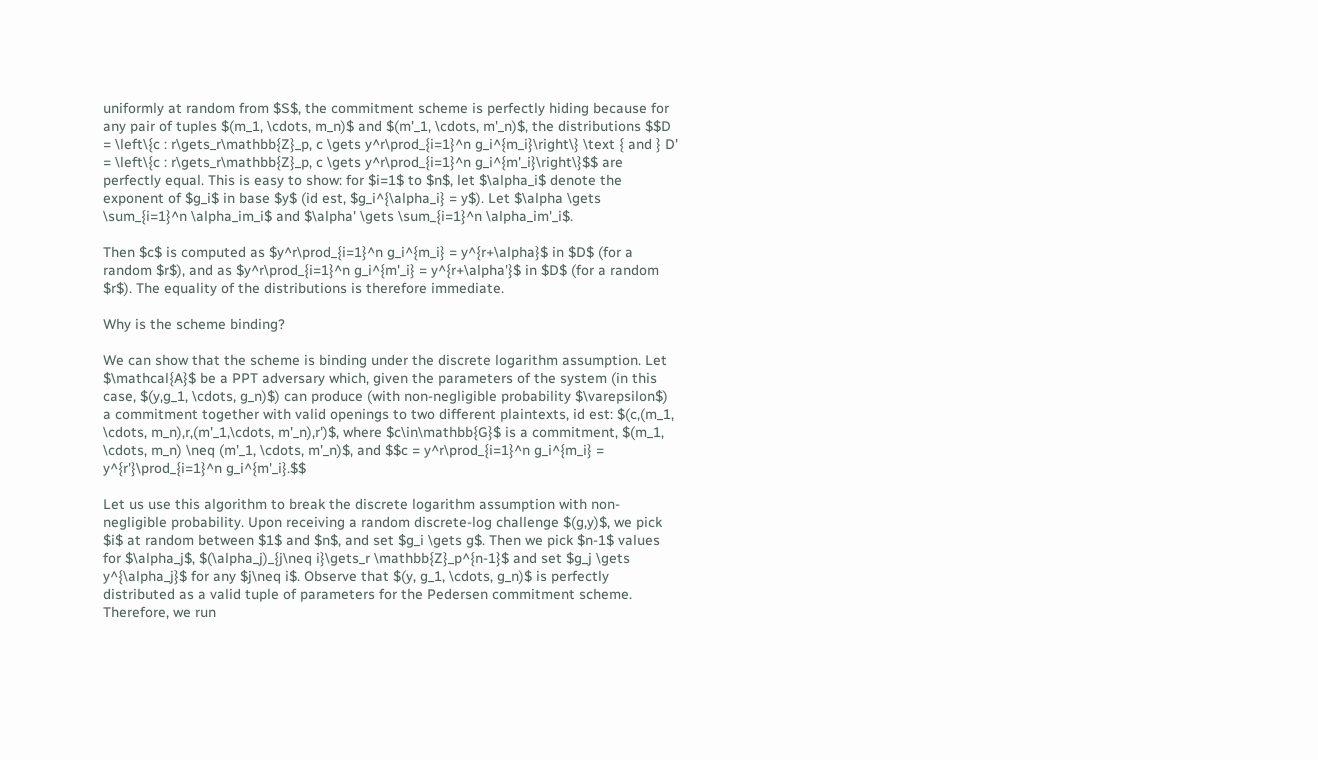uniformly at random from $S$, the commitment scheme is perfectly hiding because for any pair of tuples $(m_1, \cdots, m_n)$ and $(m'_1, \cdots, m'_n)$, the distributions $$D = \left\{c : r\gets_r\mathbb{Z}_p, c \gets y^r\prod_{i=1}^n g_i^{m_i}\right\} \text { and } D' = \left\{c : r\gets_r\mathbb{Z}_p, c \gets y^r\prod_{i=1}^n g_i^{m'_i}\right\}$$ are perfectly equal. This is easy to show: for $i=1$ to $n$, let $\alpha_i$ denote the exponent of $g_i$ in base $y$ (id est, $g_i^{\alpha_i} = y$). Let $\alpha \gets \sum_{i=1}^n \alpha_im_i$ and $\alpha' \gets \sum_{i=1}^n \alpha_im'_i$.

Then $c$ is computed as $y^r\prod_{i=1}^n g_i^{m_i} = y^{r+\alpha}$ in $D$ (for a random $r$), and as $y^r\prod_{i=1}^n g_i^{m'_i} = y^{r+\alpha'}$ in $D$ (for a random $r$). The equality of the distributions is therefore immediate.

Why is the scheme binding?

We can show that the scheme is binding under the discrete logarithm assumption. Let $\mathcal{A}$ be a PPT adversary which, given the parameters of the system (in this case, $(y,g_1, \cdots, g_n)$) can produce (with non-negligible probability $\varepsilon$) a commitment together with valid openings to two different plaintexts, id est: $(c,(m_1, \cdots, m_n),r,(m'_1,\cdots, m'_n),r')$, where $c\in\mathbb{G}$ is a commitment, $(m_1, \cdots, m_n) \neq (m'_1, \cdots, m'_n)$, and $$c = y^r\prod_{i=1}^n g_i^{m_i} = y^{r'}\prod_{i=1}^n g_i^{m'_i}.$$

Let us use this algorithm to break the discrete logarithm assumption with non-negligible probability. Upon receiving a random discrete-log challenge $(g,y)$, we pick $i$ at random between $1$ and $n$, and set $g_i \gets g$. Then we pick $n-1$ values for $\alpha_j$, $(\alpha_j)_{j\neq i}\gets_r \mathbb{Z}_p^{n-1}$ and set $g_j \gets y^{\alpha_j}$ for any $j\neq i$. Observe that $(y, g_1, \cdots, g_n)$ is perfectly distributed as a valid tuple of parameters for the Pedersen commitment scheme. Therefore, we run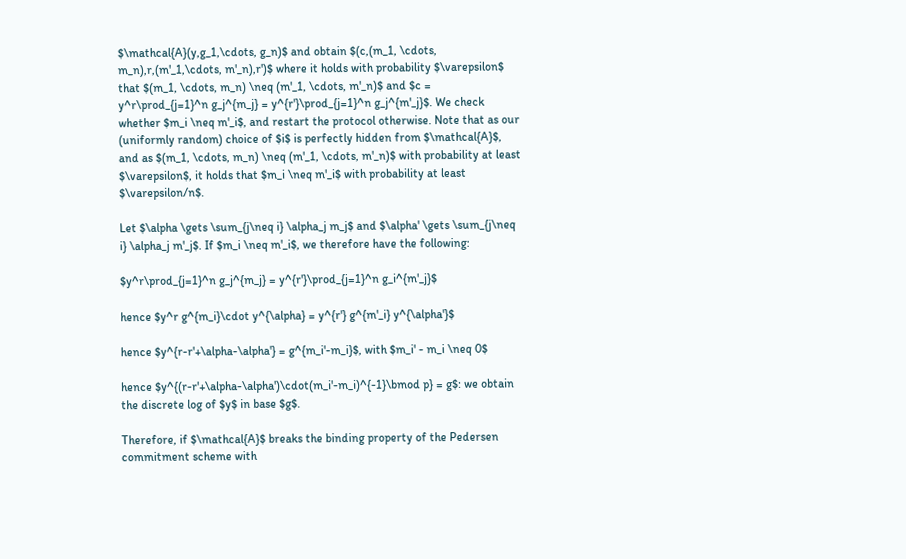$\mathcal{A}(y,g_1,\cdots, g_n)$ and obtain $(c,(m_1, \cdots, m_n),r,(m'_1,\cdots, m'_n),r')$ where it holds with probability $\varepsilon$ that $(m_1, \cdots, m_n) \neq (m'_1, \cdots, m'_n)$ and $c = y^r\prod_{j=1}^n g_j^{m_j} = y^{r'}\prod_{j=1}^n g_j^{m'_j}$. We check whether $m_i \neq m'_i$, and restart the protocol otherwise. Note that as our (uniformly random) choice of $i$ is perfectly hidden from $\mathcal{A}$, and as $(m_1, \cdots, m_n) \neq (m'_1, \cdots, m'_n)$ with probability at least $\varepsilon$, it holds that $m_i \neq m'_i$ with probability at least $\varepsilon/n$.

Let $\alpha \gets \sum_{j\neq i} \alpha_j m_j$ and $\alpha' \gets \sum_{j\neq i} \alpha_j m'_j$. If $m_i \neq m'_i$, we therefore have the following:

$y^r\prod_{j=1}^n g_j^{m_j} = y^{r'}\prod_{j=1}^n g_i^{m'_j}$

hence $y^r g^{m_i}\cdot y^{\alpha} = y^{r'} g^{m'_i} y^{\alpha'}$

hence $y^{r-r'+\alpha-\alpha'} = g^{m_i'-m_i}$, with $m_i' - m_i \neq 0$

hence $y^{(r-r'+\alpha-\alpha')\cdot(m_i'-m_i)^{-1}\bmod p} = g$: we obtain the discrete log of $y$ in base $g$.

Therefore, if $\mathcal{A}$ breaks the binding property of the Pedersen commitment scheme with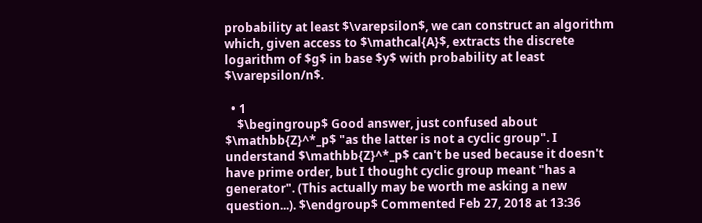probability at least $\varepsilon$, we can construct an algorithm which, given access to $\mathcal{A}$, extracts the discrete logarithm of $g$ in base $y$ with probability at least $\varepsilon/n$.

  • 1
    $\begingroup$ Good answer, just confused about $\mathbb{Z}^*_p$ "as the latter is not a cyclic group". I understand $\mathbb{Z}^*_p$ can't be used because it doesn't have prime order, but I thought cyclic group meant "has a generator". (This actually may be worth me asking a new question...). $\endgroup$ Commented Feb 27, 2018 at 13:36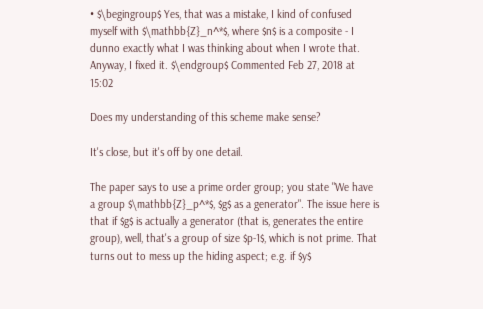• $\begingroup$ Yes, that was a mistake, I kind of confused myself with $\mathbb{Z}_n^*$, where $n$ is a composite - I dunno exactly what I was thinking about when I wrote that. Anyway, I fixed it. $\endgroup$ Commented Feb 27, 2018 at 15:02

Does my understanding of this scheme make sense?

It's close, but it's off by one detail.

The paper says to use a prime order group; you state "We have a group $\mathbb{Z}_p^*$, $g$ as a generator". The issue here is that if $g$ is actually a generator (that is, generates the entire group), well, that's a group of size $p-1$, which is not prime. That turns out to mess up the hiding aspect; e.g. if $y$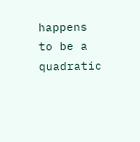happens to be a quadratic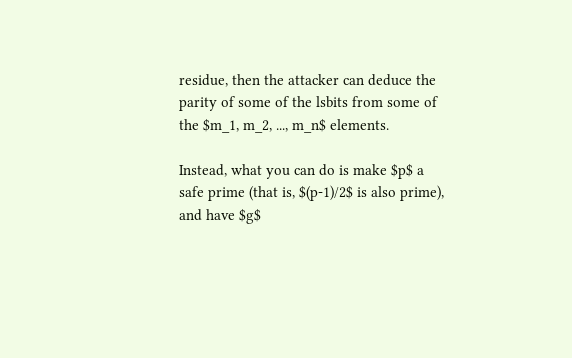residue, then the attacker can deduce the parity of some of the lsbits from some of the $m_1, m_2, ..., m_n$ elements.

Instead, what you can do is make $p$ a safe prime (that is, $(p-1)/2$ is also prime), and have $g$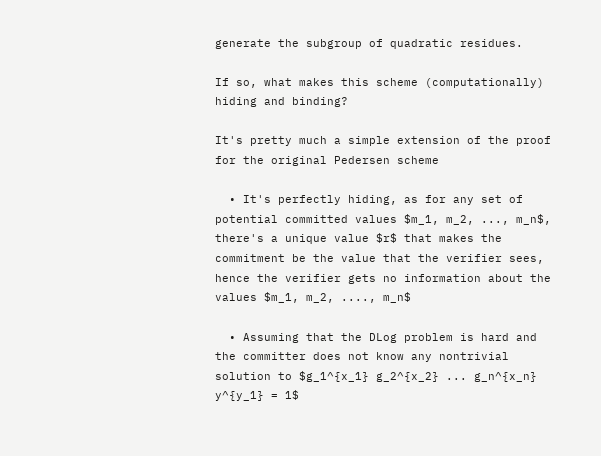generate the subgroup of quadratic residues.

If so, what makes this scheme (computationally) hiding and binding?

It's pretty much a simple extension of the proof for the original Pedersen scheme

  • It's perfectly hiding, as for any set of potential committed values $m_1, m_2, ..., m_n$, there's a unique value $r$ that makes the commitment be the value that the verifier sees, hence the verifier gets no information about the values $m_1, m_2, ...., m_n$

  • Assuming that the DLog problem is hard and the committer does not know any nontrivial solution to $g_1^{x_1} g_2^{x_2} ... g_n^{x_n} y^{y_1} = 1$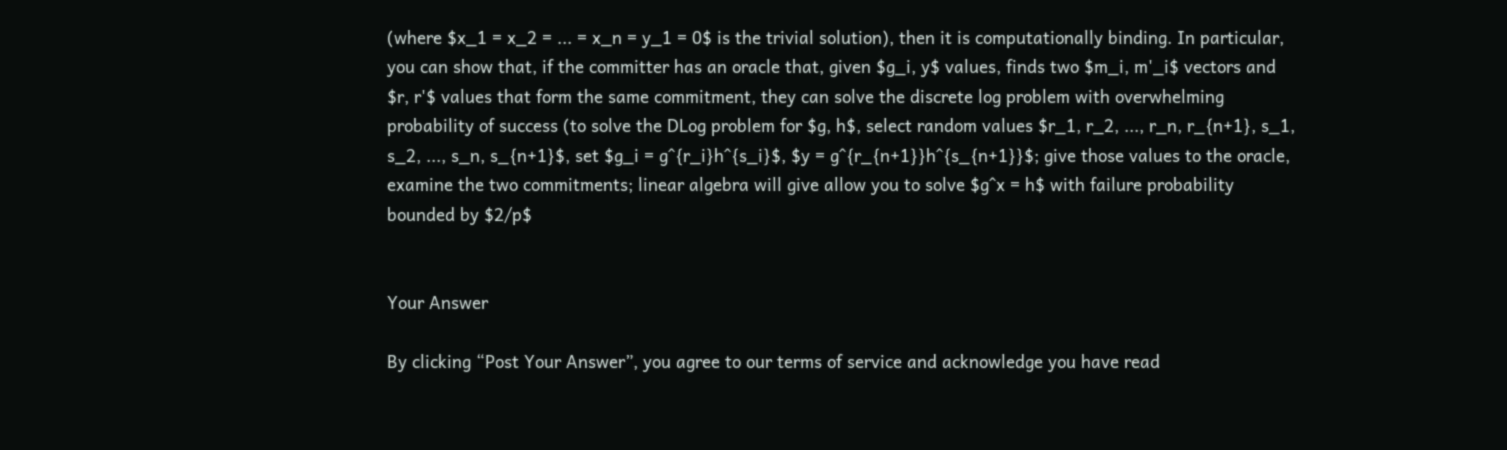(where $x_1 = x_2 = ... = x_n = y_1 = 0$ is the trivial solution), then it is computationally binding. In particular, you can show that, if the committer has an oracle that, given $g_i, y$ values, finds two $m_i, m'_i$ vectors and $r, r'$ values that form the same commitment, they can solve the discrete log problem with overwhelming probability of success (to solve the DLog problem for $g, h$, select random values $r_1, r_2, ..., r_n, r_{n+1}, s_1, s_2, ..., s_n, s_{n+1}$, set $g_i = g^{r_i}h^{s_i}$, $y = g^{r_{n+1}}h^{s_{n+1}}$; give those values to the oracle, examine the two commitments; linear algebra will give allow you to solve $g^x = h$ with failure probability bounded by $2/p$


Your Answer

By clicking “Post Your Answer”, you agree to our terms of service and acknowledge you have read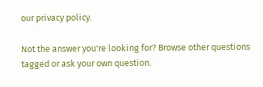our privacy policy.

Not the answer you're looking for? Browse other questions tagged or ask your own question.